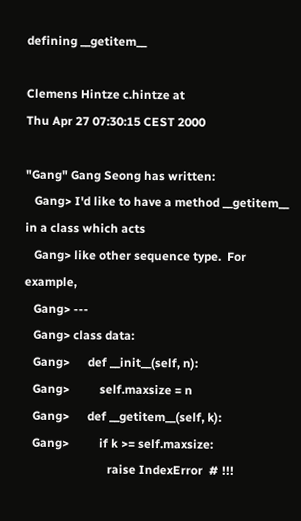defining __getitem__

Clemens Hintze c.hintze at
Thu Apr 27 07:30:15 CEST 2000

"Gang" Gang Seong has written:
   Gang> I'd like to have a method __getitem__ in a class which acts
   Gang> like other sequence type.  For example,
   Gang> ---
   Gang> class data:
   Gang>      def __init__(self, n):
   Gang>          self.maxsize = n
   Gang>      def __getitem__(self, k):
   Gang>          if k >= self.maxsize:
                            raise IndexError  # !!!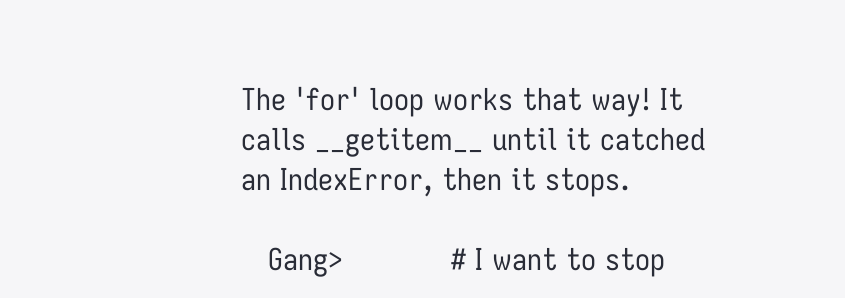The 'for' loop works that way! It calls __getitem__ until it catched
an IndexError, then it stops.

   Gang>            # I want to stop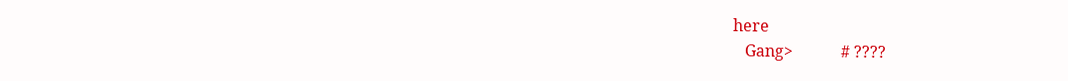here
   Gang>            # ????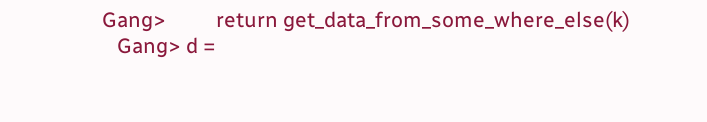Gang>          return get_data_from_some_where_else(k)
   Gang> d =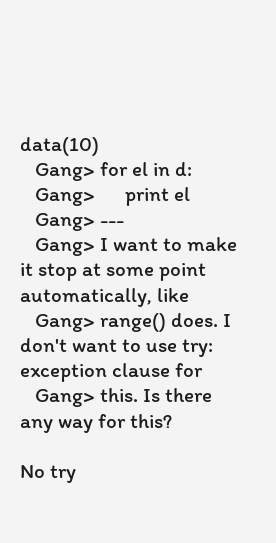data(10)
   Gang> for el in d:
   Gang>      print el
   Gang> ---
   Gang> I want to make it stop at some point automatically, like
   Gang> range() does. I don't want to use try: exception clause for
   Gang> this. Is there any way for this?

No try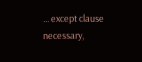... except clause necessary,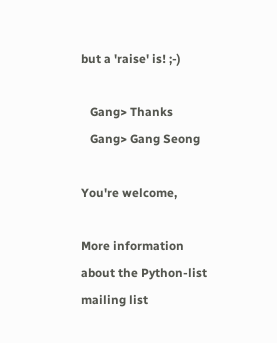but a 'raise' is! ;-)

   Gang> Thanks
   Gang> Gang Seong

You're welcome,

More information about the Python-list mailing list